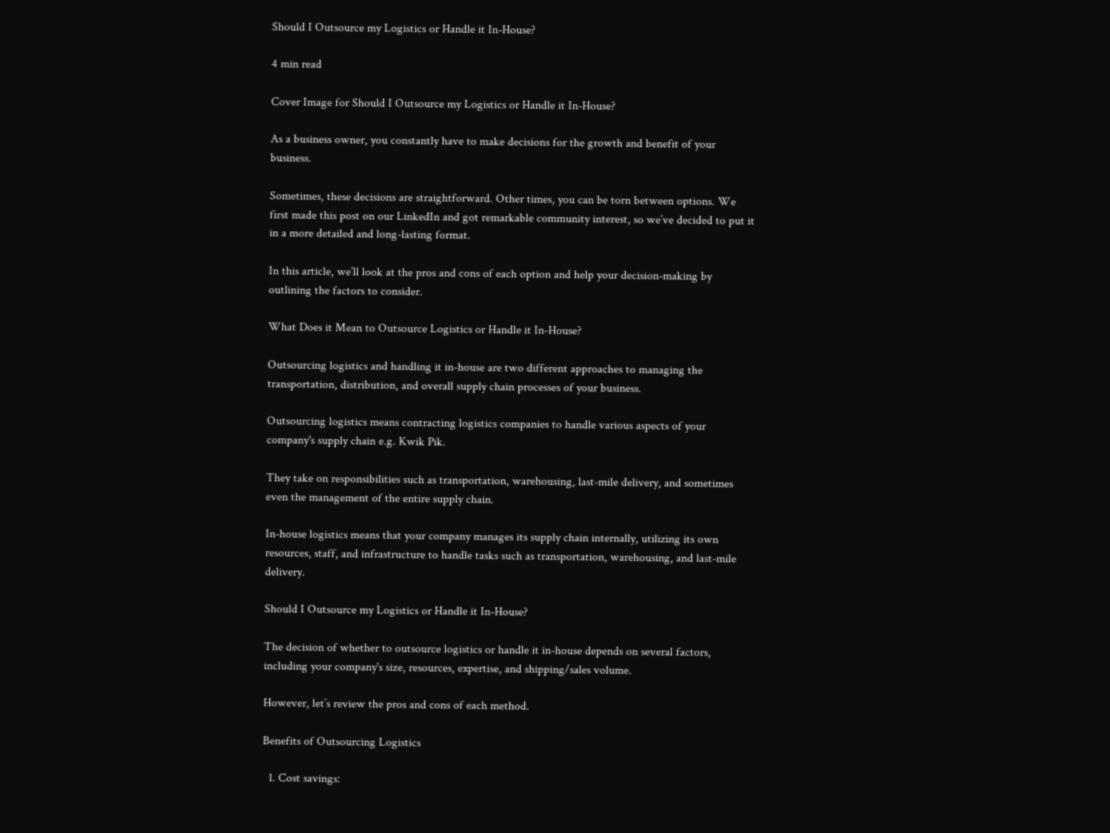Should I Outsource my Logistics or Handle it In-House?

4 min read

Cover Image for Should I Outsource my Logistics or Handle it In-House?

As a business owner, you constantly have to make decisions for the growth and benefit of your business.

Sometimes, these decisions are straightforward. Other times, you can be torn between options. We first made this post on our LinkedIn and got remarkable community interest, so we’ve decided to put it in a more detailed and long-lasting format.

In this article, we’ll look at the pros and cons of each option and help your decision-making by outlining the factors to consider.

What Does it Mean to Outsource Logistics or Handle it In-House?

Outsourcing logistics and handling it in-house are two different approaches to managing the transportation, distribution, and overall supply chain processes of your business.

Outsourcing logistics means contracting logistics companies to handle various aspects of your company's supply chain e.g. Kwik Pik.

They take on responsibilities such as transportation, warehousing, last-mile delivery, and sometimes even the management of the entire supply chain.

In-house logistics means that your company manages its supply chain internally, utilizing its own resources, staff, and infrastructure to handle tasks such as transportation, warehousing, and last-mile delivery.

Should I Outsource my Logistics or Handle it In-House?

The decision of whether to outsource logistics or handle it in-house depends on several factors, including your company's size, resources, expertise, and shipping/sales volume.

However, let’s review the pros and cons of each method.

Benefits of Outsourcing Logistics

  1. Cost savings: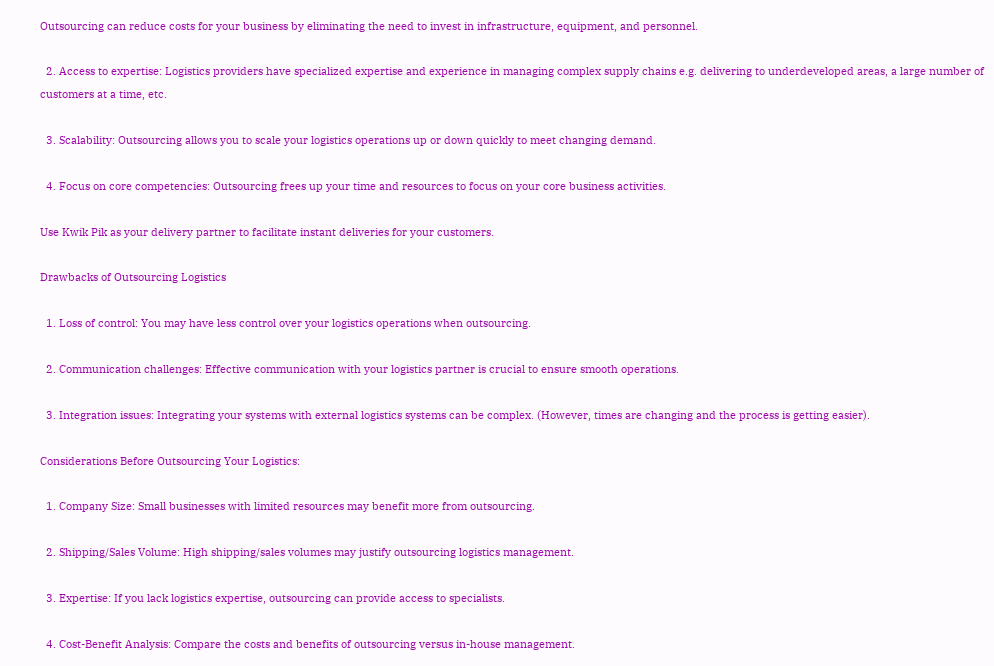Outsourcing can reduce costs for your business by eliminating the need to invest in infrastructure, equipment, and personnel.

  2. Access to expertise: Logistics providers have specialized expertise and experience in managing complex supply chains e.g. delivering to underdeveloped areas, a large number of customers at a time, etc.

  3. Scalability: Outsourcing allows you to scale your logistics operations up or down quickly to meet changing demand.

  4. Focus on core competencies: Outsourcing frees up your time and resources to focus on your core business activities.

Use Kwik Pik as your delivery partner to facilitate instant deliveries for your customers.

Drawbacks of Outsourcing Logistics

  1. Loss of control: You may have less control over your logistics operations when outsourcing.

  2. Communication challenges: Effective communication with your logistics partner is crucial to ensure smooth operations.

  3. Integration issues: Integrating your systems with external logistics systems can be complex. (However, times are changing and the process is getting easier).

Considerations Before Outsourcing Your Logistics:

  1. Company Size: Small businesses with limited resources may benefit more from outsourcing.

  2. Shipping/Sales Volume: High shipping/sales volumes may justify outsourcing logistics management.

  3. Expertise: If you lack logistics expertise, outsourcing can provide access to specialists.

  4. Cost-Benefit Analysis: Compare the costs and benefits of outsourcing versus in-house management.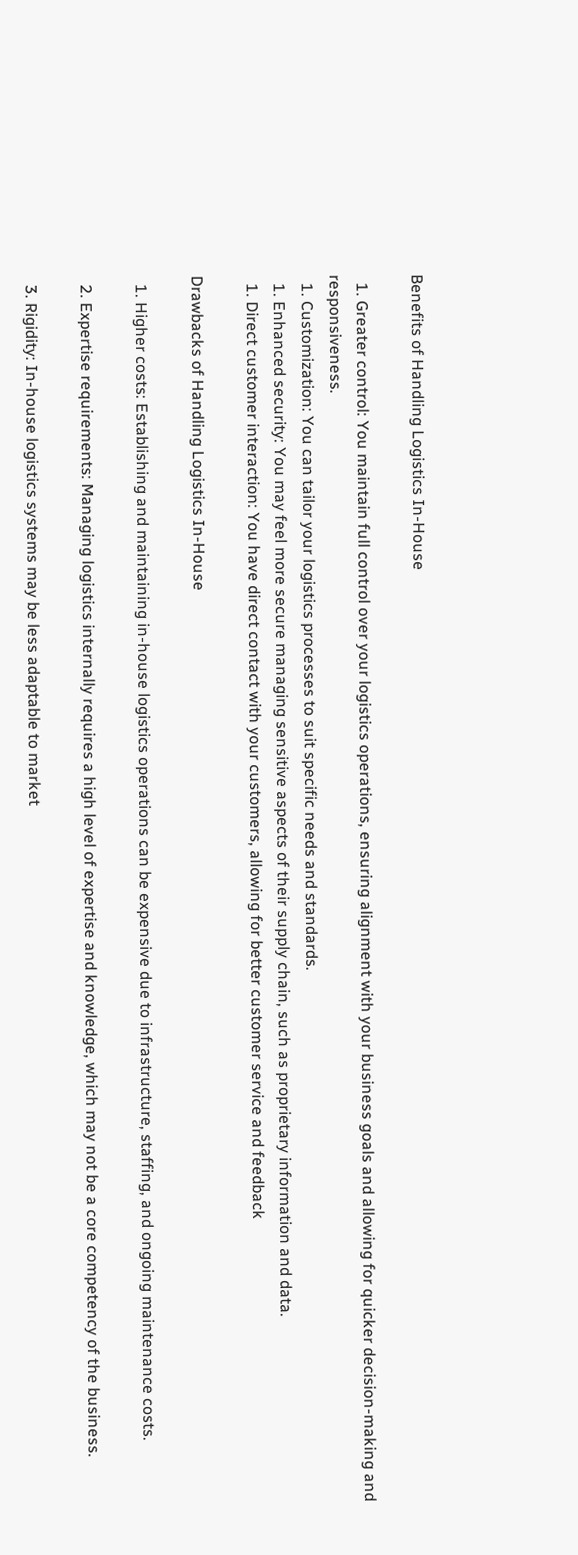Benefits of Handling Logistics In-House

  1. Greater control: You maintain full control over your logistics operations, ensuring alignment with your business goals and allowing for quicker decision-making and responsiveness.
  1. Customization: You can tailor your logistics processes to suit specific needs and standards.
  1. Enhanced security: You may feel more secure managing sensitive aspects of their supply chain, such as proprietary information and data.
  1. Direct customer interaction: You have direct contact with your customers, allowing for better customer service and feedback

Drawbacks of Handling Logistics In-House

  1. Higher costs: Establishing and maintaining in-house logistics operations can be expensive due to infrastructure, staffing, and ongoing maintenance costs.

  2. Expertise requirements: Managing logistics internally requires a high level of expertise and knowledge, which may not be a core competency of the business.

  3. Rigidity: In-house logistics systems may be less adaptable to market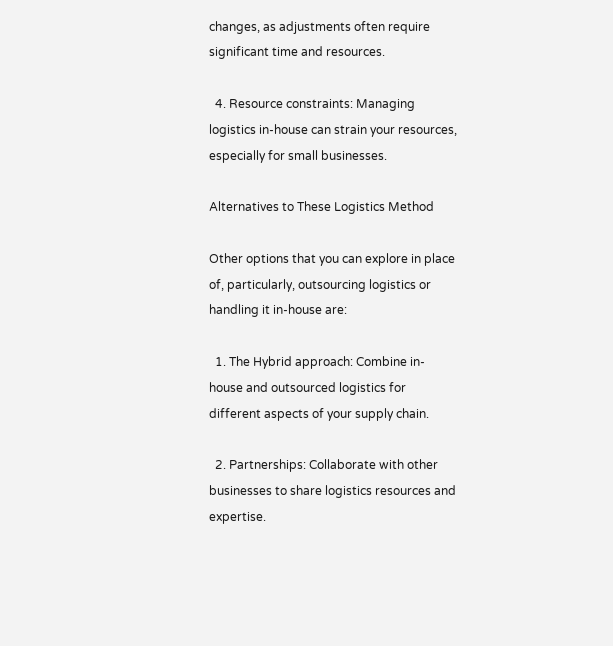changes, as adjustments often require significant time and resources.

  4. Resource constraints: Managing logistics in-house can strain your resources, especially for small businesses.

Alternatives to These Logistics Method

Other options that you can explore in place of, particularly, outsourcing logistics or handling it in-house are:

  1. The Hybrid approach: Combine in-house and outsourced logistics for different aspects of your supply chain.

  2. Partnerships: Collaborate with other businesses to share logistics resources and expertise.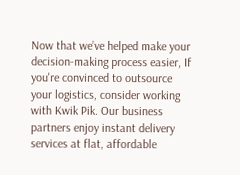Now that we’ve helped make your decision-making process easier, If you're convinced to outsource your logistics, consider working with Kwik Pik. Our business partners enjoy instant delivery services at flat, affordable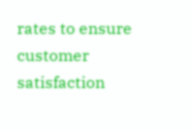rates to ensure customer satisfaction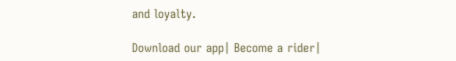and loyalty.

Download our app| Become a rider|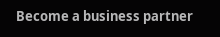Become a business partner